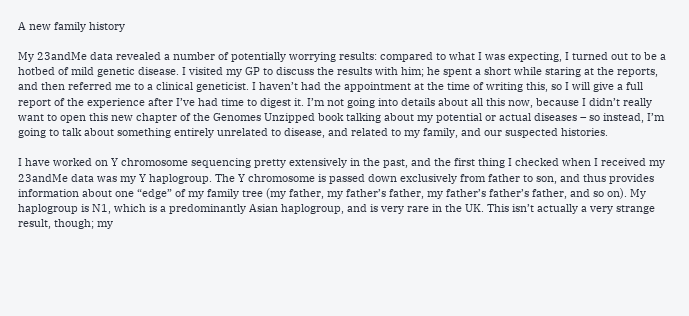A new family history

My 23andMe data revealed a number of potentially worrying results: compared to what I was expecting, I turned out to be a hotbed of mild genetic disease. I visited my GP to discuss the results with him; he spent a short while staring at the reports, and then referred me to a clinical geneticist. I haven’t had the appointment at the time of writing this, so I will give a full report of the experience after I’ve had time to digest it. I’m not going into details about all this now, because I didn’t really want to open this new chapter of the Genomes Unzipped book talking about my potential or actual diseases – so instead, I’m going to talk about something entirely unrelated to disease, and related to my family, and our suspected histories.

I have worked on Y chromosome sequencing pretty extensively in the past, and the first thing I checked when I received my 23andMe data was my Y haplogroup. The Y chromosome is passed down exclusively from father to son, and thus provides information about one “edge” of my family tree (my father, my father’s father, my father’s father’s father, and so on). My haplogroup is N1, which is a predominantly Asian haplogroup, and is very rare in the UK. This isn’t actually a very strange result, though; my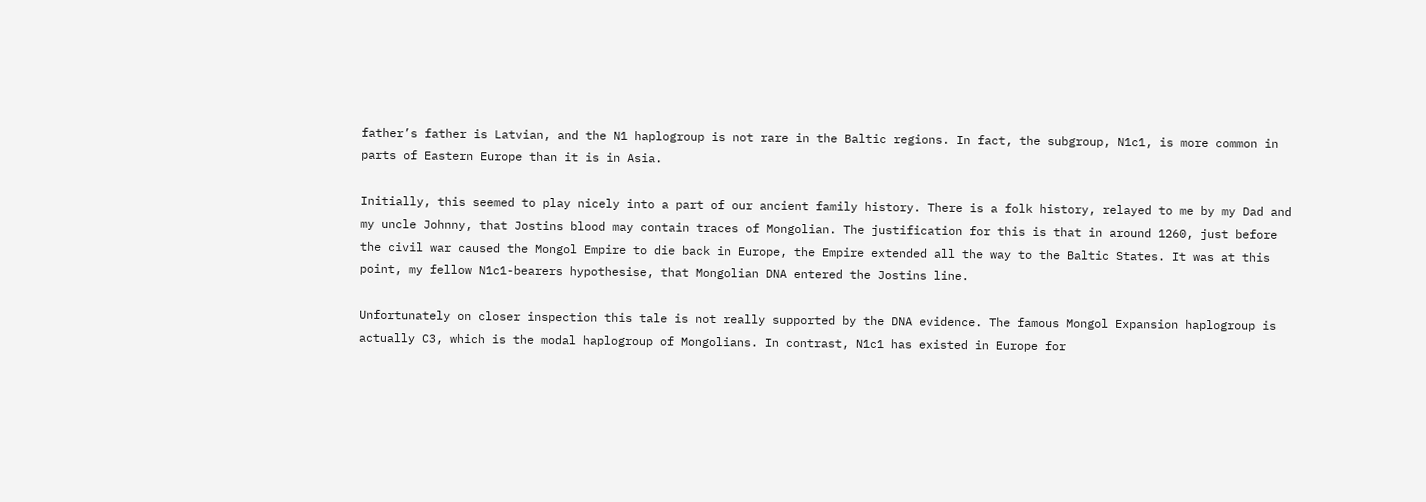father’s father is Latvian, and the N1 haplogroup is not rare in the Baltic regions. In fact, the subgroup, N1c1, is more common in parts of Eastern Europe than it is in Asia.

Initially, this seemed to play nicely into a part of our ancient family history. There is a folk history, relayed to me by my Dad and my uncle Johnny, that Jostins blood may contain traces of Mongolian. The justification for this is that in around 1260, just before the civil war caused the Mongol Empire to die back in Europe, the Empire extended all the way to the Baltic States. It was at this point, my fellow N1c1-bearers hypothesise, that Mongolian DNA entered the Jostins line.

Unfortunately on closer inspection this tale is not really supported by the DNA evidence. The famous Mongol Expansion haplogroup is actually C3, which is the modal haplogroup of Mongolians. In contrast, N1c1 has existed in Europe for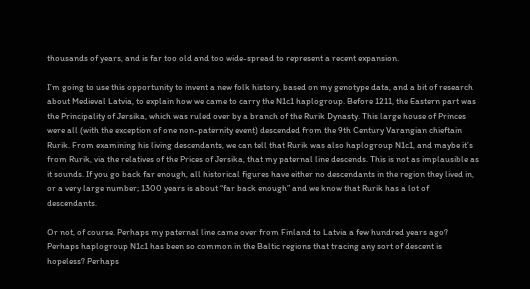thousands of years, and is far too old and too wide-spread to represent a recent expansion.

I’m going to use this opportunity to invent a new folk history, based on my genotype data, and a bit of research about Medieval Latvia, to explain how we came to carry the N1c1 haplogroup. Before 1211, the Eastern part was the Principality of Jersika, which was ruled over by a branch of the Rurik Dynasty. This large house of Princes were all (with the exception of one non-paternity event) descended from the 9th Century Varangian chieftain Rurik. From examining his living descendants, we can tell that Rurik was also haplogroup N1c1, and maybe it’s from Rurik, via the relatives of the Prices of Jersika, that my paternal line descends. This is not as implausible as it sounds. If you go back far enough, all historical figures have either no descendants in the region they lived in, or a very large number; 1300 years is about “far back enough” and we know that Rurik has a lot of descendants.

Or not, of course. Perhaps my paternal line came over from Finland to Latvia a few hundred years ago? Perhaps haplogroup N1c1 has been so common in the Baltic regions that tracing any sort of descent is hopeless? Perhaps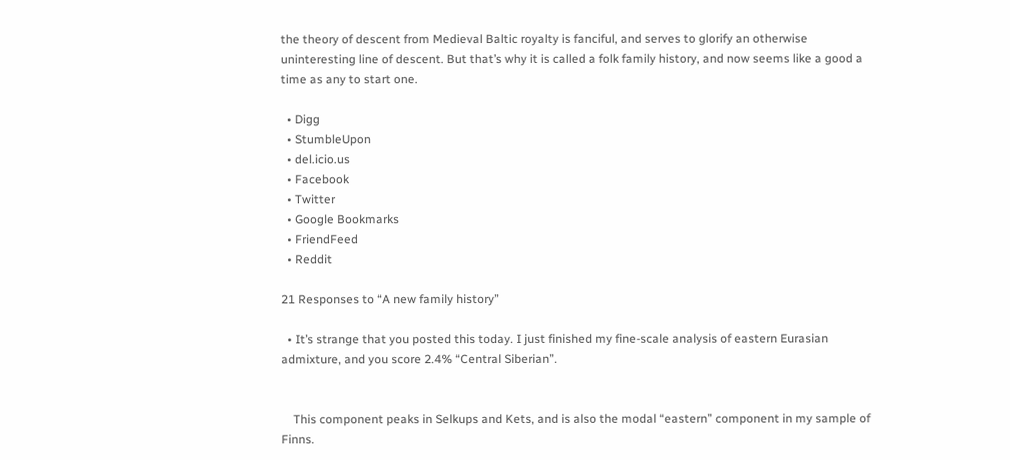the theory of descent from Medieval Baltic royalty is fanciful, and serves to glorify an otherwise uninteresting line of descent. But that’s why it is called a folk family history, and now seems like a good a time as any to start one.

  • Digg
  • StumbleUpon
  • del.icio.us
  • Facebook
  • Twitter
  • Google Bookmarks
  • FriendFeed
  • Reddit

21 Responses to “A new family history”

  • It’s strange that you posted this today. I just finished my fine-scale analysis of eastern Eurasian admixture, and you score 2.4% “Central Siberian”.


    This component peaks in Selkups and Kets, and is also the modal “eastern” component in my sample of Finns.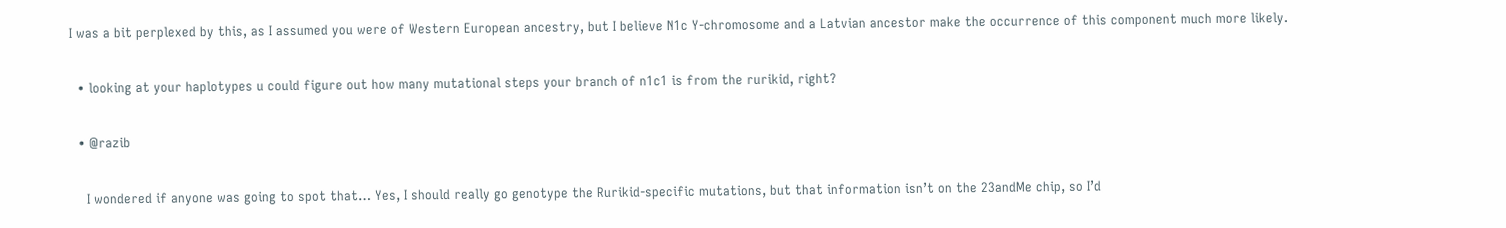I was a bit perplexed by this, as I assumed you were of Western European ancestry, but I believe N1c Y-chromosome and a Latvian ancestor make the occurrence of this component much more likely.

  • looking at your haplotypes u could figure out how many mutational steps your branch of n1c1 is from the rurikid, right?

  • @razib

    I wondered if anyone was going to spot that… Yes, I should really go genotype the Rurikid-specific mutations, but that information isn’t on the 23andMe chip, so I’d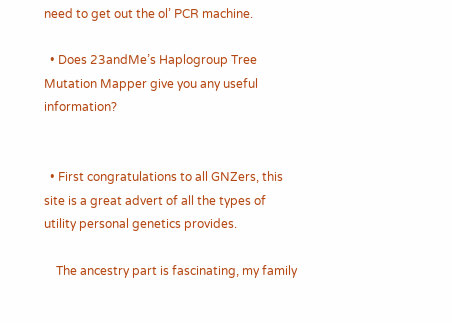need to get out the ol’ PCR machine.

  • Does 23andMe’s Haplogroup Tree Mutation Mapper give you any useful information?


  • First congratulations to all GNZers, this site is a great advert of all the types of utility personal genetics provides.

    The ancestry part is fascinating, my family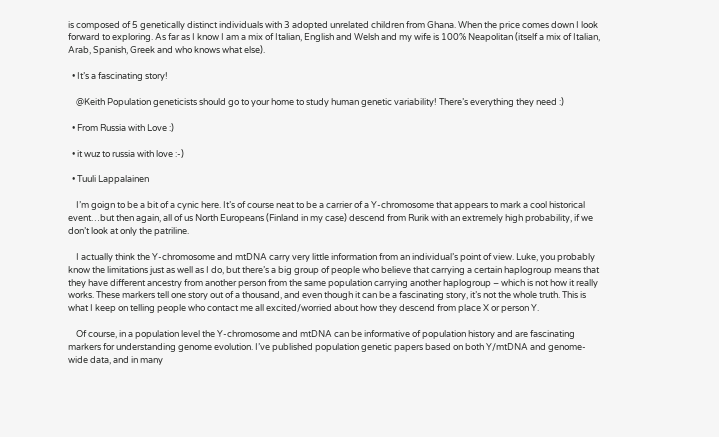is composed of 5 genetically distinct individuals with 3 adopted unrelated children from Ghana. When the price comes down I look forward to exploring. As far as I know I am a mix of Italian, English and Welsh and my wife is 100% Neapolitan (itself a mix of Italian, Arab, Spanish, Greek and who knows what else).

  • It’s a fascinating story!

    @Keith Population geneticists should go to your home to study human genetic variability! There’s everything they need :)

  • From Russia with Love :)

  • it wuz to russia with love :-)

  • Tuuli Lappalainen

    I’m goign to be a bit of a cynic here. It’s of course neat to be a carrier of a Y-chromosome that appears to mark a cool historical event…but then again, all of us North Europeans (Finland in my case) descend from Rurik with an extremely high probability, if we don’t look at only the patriline.

    I actually think the Y-chromosome and mtDNA carry very little information from an individual’s point of view. Luke, you probably know the limitations just as well as I do, but there’s a big group of people who believe that carrying a certain haplogroup means that they have different ancestry from another person from the same population carrying another haplogroup – which is not how it really works. These markers tell one story out of a thousand, and even though it can be a fascinating story, it’s not the whole truth. This is what I keep on telling people who contact me all excited/worried about how they descend from place X or person Y.

    Of course, in a population level the Y-chromosome and mtDNA can be informative of population history and are fascinating markers for understanding genome evolution. I’ve published population genetic papers based on both Y/mtDNA and genome-wide data, and in many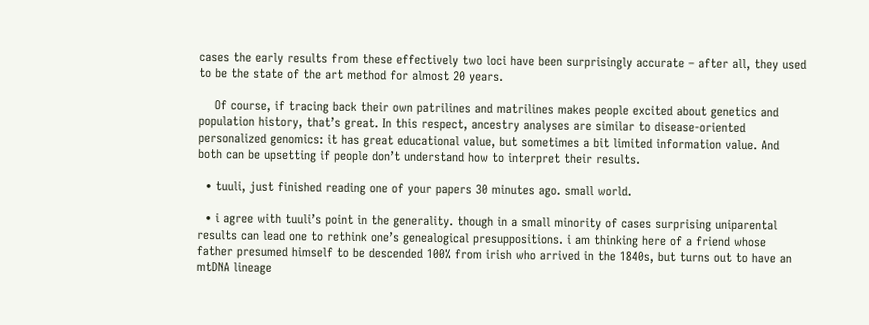cases the early results from these effectively two loci have been surprisingly accurate – after all, they used to be the state of the art method for almost 20 years.

    Of course, if tracing back their own patrilines and matrilines makes people excited about genetics and population history, that’s great. In this respect, ancestry analyses are similar to disease-oriented personalized genomics: it has great educational value, but sometimes a bit limited information value. And both can be upsetting if people don’t understand how to interpret their results.

  • tuuli, just finished reading one of your papers 30 minutes ago. small world.

  • i agree with tuuli’s point in the generality. though in a small minority of cases surprising uniparental results can lead one to rethink one’s genealogical presuppositions. i am thinking here of a friend whose father presumed himself to be descended 100% from irish who arrived in the 1840s, but turns out to have an mtDNA lineage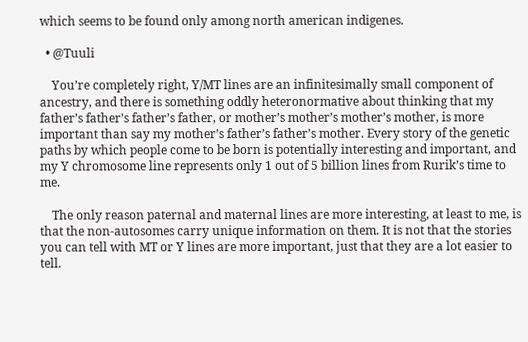which seems to be found only among north american indigenes.

  • @Tuuli

    You’re completely right, Y/MT lines are an infinitesimally small component of ancestry, and there is something oddly heteronormative about thinking that my father’s father’s father’s father, or mother’s mother’s mother’s mother, is more important than say my mother’s father’s father’s mother. Every story of the genetic paths by which people come to be born is potentially interesting and important, and my Y chromosome line represents only 1 out of 5 billion lines from Rurik’s time to me.

    The only reason paternal and maternal lines are more interesting, at least to me, is that the non-autosomes carry unique information on them. It is not that the stories you can tell with MT or Y lines are more important, just that they are a lot easier to tell.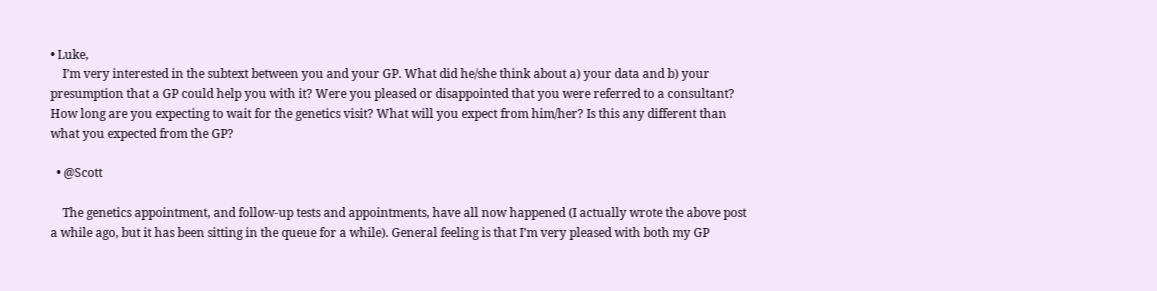• Luke,
    I’m very interested in the subtext between you and your GP. What did he/she think about a) your data and b) your presumption that a GP could help you with it? Were you pleased or disappointed that you were referred to a consultant? How long are you expecting to wait for the genetics visit? What will you expect from him/her? Is this any different than what you expected from the GP?

  • @Scott

    The genetics appointment, and follow-up tests and appointments, have all now happened (I actually wrote the above post a while ago, but it has been sitting in the queue for a while). General feeling is that I’m very pleased with both my GP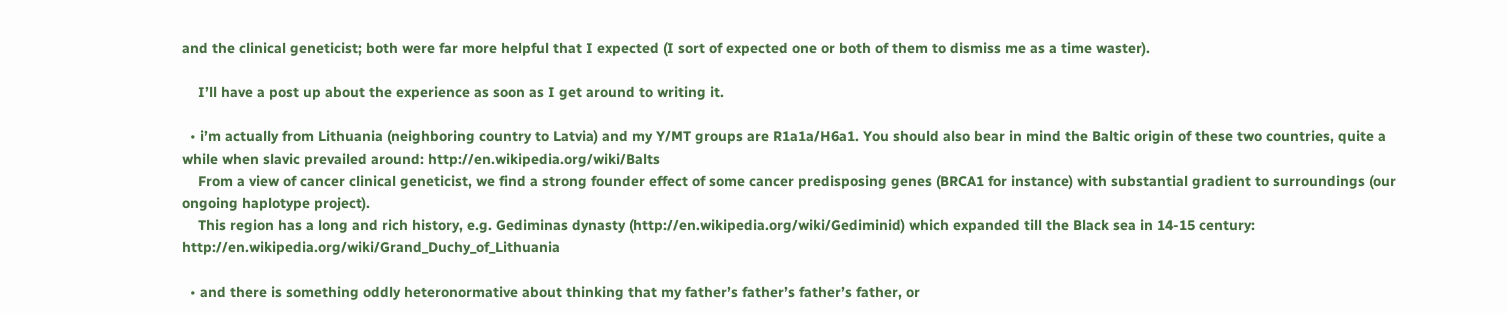and the clinical geneticist; both were far more helpful that I expected (I sort of expected one or both of them to dismiss me as a time waster).

    I’ll have a post up about the experience as soon as I get around to writing it.

  • i’m actually from Lithuania (neighboring country to Latvia) and my Y/MT groups are R1a1a/H6a1. You should also bear in mind the Baltic origin of these two countries, quite a while when slavic prevailed around: http://en.wikipedia.org/wiki/Balts
    From a view of cancer clinical geneticist, we find a strong founder effect of some cancer predisposing genes (BRCA1 for instance) with substantial gradient to surroundings (our ongoing haplotype project).
    This region has a long and rich history, e.g. Gediminas dynasty (http://en.wikipedia.org/wiki/Gediminid) which expanded till the Black sea in 14-15 century: http://en.wikipedia.org/wiki/Grand_Duchy_of_Lithuania

  • and there is something oddly heteronormative about thinking that my father’s father’s father’s father, or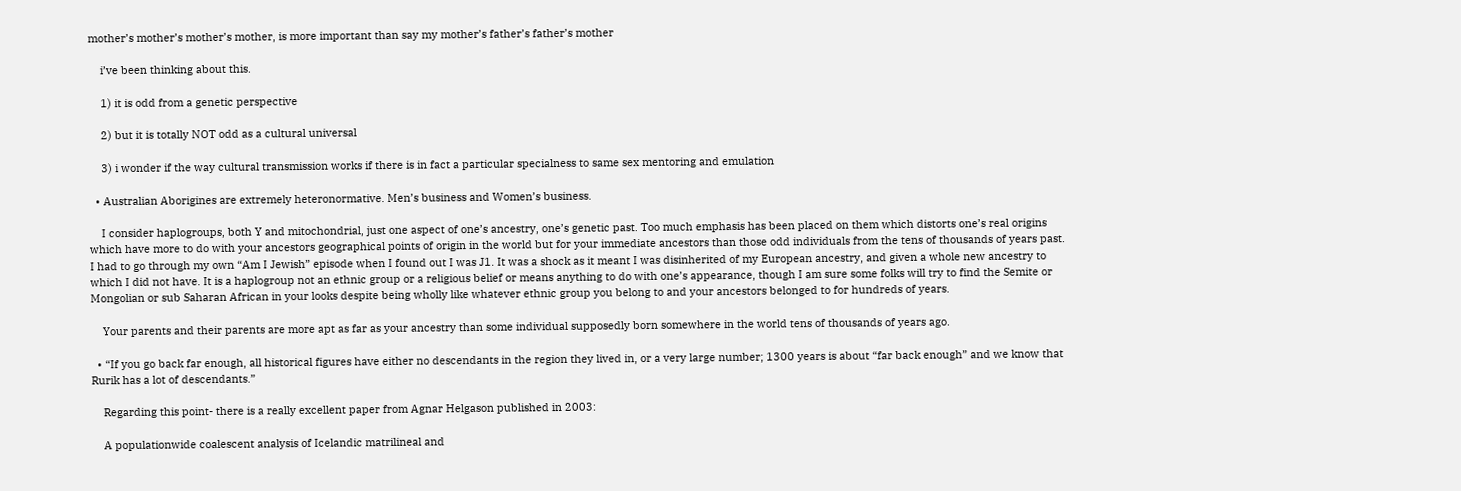mother’s mother’s mother’s mother, is more important than say my mother’s father’s father’s mother

    i’ve been thinking about this.

    1) it is odd from a genetic perspective

    2) but it is totally NOT odd as a cultural universal

    3) i wonder if the way cultural transmission works if there is in fact a particular specialness to same sex mentoring and emulation

  • Australian Aborigines are extremely heteronormative. Men’s business and Women’s business.

    I consider haplogroups, both Y and mitochondrial, just one aspect of one’s ancestry, one’s genetic past. Too much emphasis has been placed on them which distorts one’s real origins which have more to do with your ancestors geographical points of origin in the world but for your immediate ancestors than those odd individuals from the tens of thousands of years past. I had to go through my own “Am I Jewish” episode when I found out I was J1. It was a shock as it meant I was disinherited of my European ancestry, and given a whole new ancestry to which I did not have. It is a haplogroup not an ethnic group or a religious belief or means anything to do with one’s appearance, though I am sure some folks will try to find the Semite or Mongolian or sub Saharan African in your looks despite being wholly like whatever ethnic group you belong to and your ancestors belonged to for hundreds of years.

    Your parents and their parents are more apt as far as your ancestry than some individual supposedly born somewhere in the world tens of thousands of years ago.

  • “If you go back far enough, all historical figures have either no descendants in the region they lived in, or a very large number; 1300 years is about “far back enough” and we know that Rurik has a lot of descendants.”

    Regarding this point- there is a really excellent paper from Agnar Helgason published in 2003:

    A populationwide coalescent analysis of Icelandic matrilineal and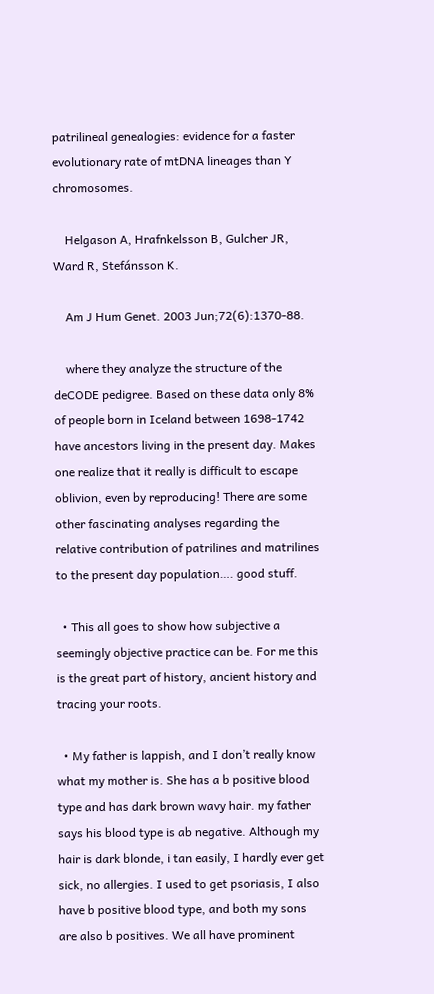patrilineal genealogies: evidence for a faster evolutionary rate of mtDNA lineages than Y chromosomes.

    Helgason A, Hrafnkelsson B, Gulcher JR, Ward R, Stefánsson K.

    Am J Hum Genet. 2003 Jun;72(6):1370-88.

    where they analyze the structure of the deCODE pedigree. Based on these data only 8% of people born in Iceland between 1698-1742 have ancestors living in the present day. Makes one realize that it really is difficult to escape oblivion, even by reproducing! There are some other fascinating analyses regarding the relative contribution of patrilines and matrilines to the present day population…. good stuff.

  • This all goes to show how subjective a seemingly objective practice can be. For me this is the great part of history, ancient history and tracing your roots.

  • My father is lappish, and I don’t really know what my mother is. She has a b positive blood type and has dark brown wavy hair. my father says his blood type is ab negative. Although my hair is dark blonde, i tan easily, I hardly ever get sick, no allergies. I used to get psoriasis, I also have b positive blood type, and both my sons are also b positives. We all have prominent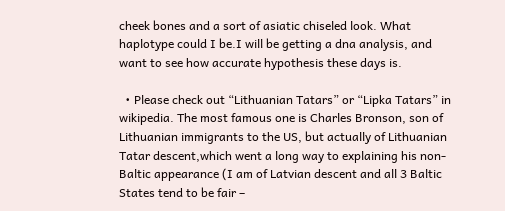cheek bones and a sort of asiatic chiseled look. What haplotype could I be.I will be getting a dna analysis, and want to see how accurate hypothesis these days is.

  • Please check out “Lithuanian Tatars” or “Lipka Tatars” in wikipedia. The most famous one is Charles Bronson, son of Lithuanian immigrants to the US, but actually of Lithuanian Tatar descent,which went a long way to explaining his non-Baltic appearance (I am of Latvian descent and all 3 Baltic States tend to be fair –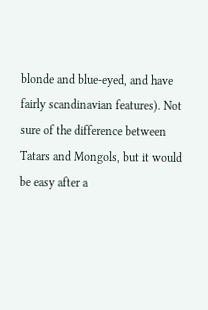blonde and blue-eyed, and have fairly scandinavian features). Not sure of the difference between Tatars and Mongols, but it would be easy after a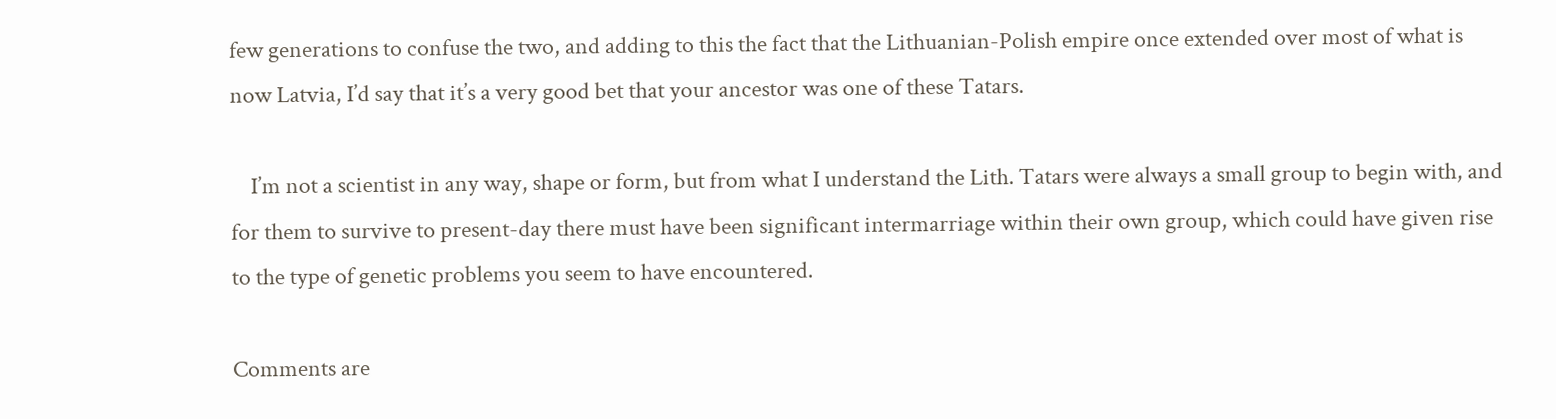few generations to confuse the two, and adding to this the fact that the Lithuanian-Polish empire once extended over most of what is now Latvia, I’d say that it’s a very good bet that your ancestor was one of these Tatars.

    I’m not a scientist in any way, shape or form, but from what I understand the Lith. Tatars were always a small group to begin with, and for them to survive to present-day there must have been significant intermarriage within their own group, which could have given rise to the type of genetic problems you seem to have encountered.

Comments are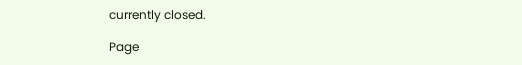currently closed.

Page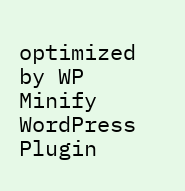optimized by WP Minify WordPress Plugin